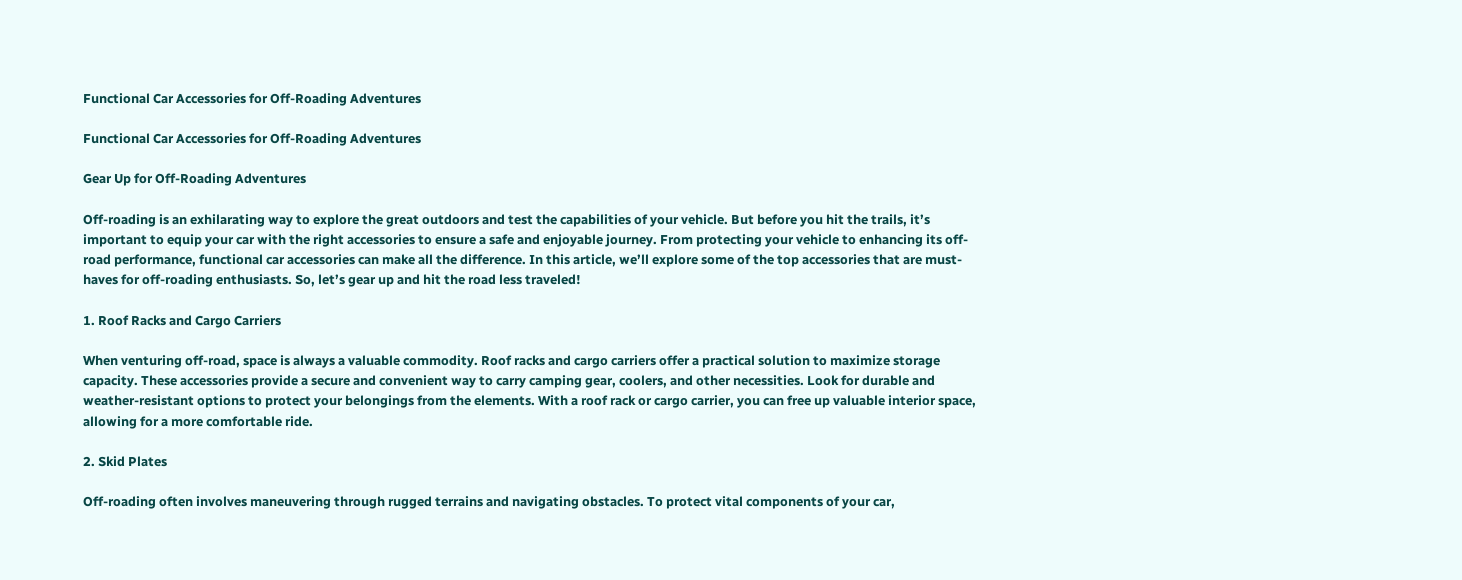Functional Car Accessories for Off-Roading Adventures

Functional Car Accessories for Off-Roading Adventures

Gear Up for Off-Roading Adventures

Off-roading is an exhilarating way to explore the great outdoors and test the capabilities of your vehicle. But before you hit the trails, it’s important to equip your car with the right accessories to ensure a safe and enjoyable journey. From protecting your vehicle to enhancing its off-road performance, functional car accessories can make all the difference. In this article, we’ll explore some of the top accessories that are must-haves for off-roading enthusiasts. So, let’s gear up and hit the road less traveled!

1. Roof Racks and Cargo Carriers

When venturing off-road, space is always a valuable commodity. Roof racks and cargo carriers offer a practical solution to maximize storage capacity. These accessories provide a secure and convenient way to carry camping gear, coolers, and other necessities. Look for durable and weather-resistant options to protect your belongings from the elements. With a roof rack or cargo carrier, you can free up valuable interior space, allowing for a more comfortable ride.

2. Skid Plates

Off-roading often involves maneuvering through rugged terrains and navigating obstacles. To protect vital components of your car,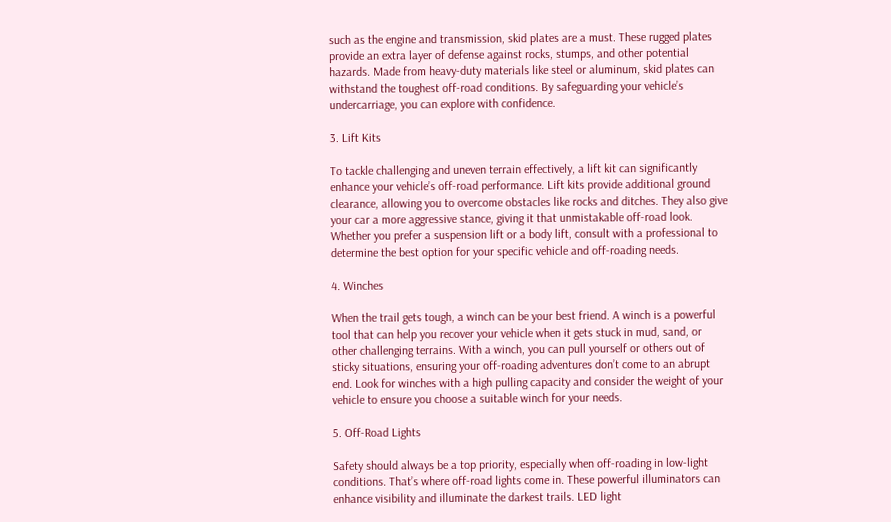such as the engine and transmission, skid plates are a must. These rugged plates provide an extra layer of defense against rocks, stumps, and other potential hazards. Made from heavy-duty materials like steel or aluminum, skid plates can withstand the toughest off-road conditions. By safeguarding your vehicle’s undercarriage, you can explore with confidence.

3. Lift Kits

To tackle challenging and uneven terrain effectively, a lift kit can significantly enhance your vehicle’s off-road performance. Lift kits provide additional ground clearance, allowing you to overcome obstacles like rocks and ditches. They also give your car a more aggressive stance, giving it that unmistakable off-road look. Whether you prefer a suspension lift or a body lift, consult with a professional to determine the best option for your specific vehicle and off-roading needs.

4. Winches

When the trail gets tough, a winch can be your best friend. A winch is a powerful tool that can help you recover your vehicle when it gets stuck in mud, sand, or other challenging terrains. With a winch, you can pull yourself or others out of sticky situations, ensuring your off-roading adventures don’t come to an abrupt end. Look for winches with a high pulling capacity and consider the weight of your vehicle to ensure you choose a suitable winch for your needs.

5. Off-Road Lights

Safety should always be a top priority, especially when off-roading in low-light conditions. That’s where off-road lights come in. These powerful illuminators can enhance visibility and illuminate the darkest trails. LED light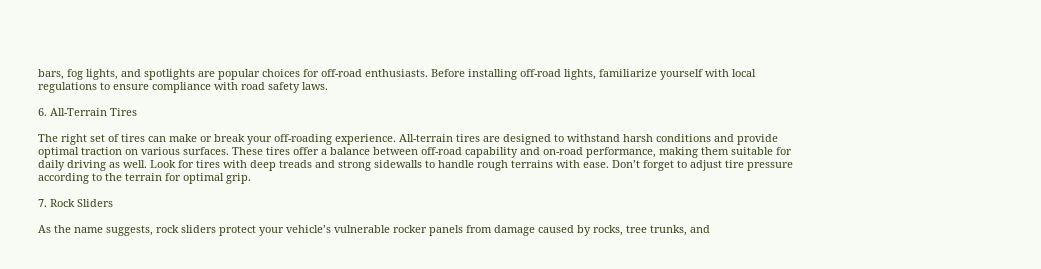bars, fog lights, and spotlights are popular choices for off-road enthusiasts. Before installing off-road lights, familiarize yourself with local regulations to ensure compliance with road safety laws.

6. All-Terrain Tires

The right set of tires can make or break your off-roading experience. All-terrain tires are designed to withstand harsh conditions and provide optimal traction on various surfaces. These tires offer a balance between off-road capability and on-road performance, making them suitable for daily driving as well. Look for tires with deep treads and strong sidewalls to handle rough terrains with ease. Don’t forget to adjust tire pressure according to the terrain for optimal grip.

7. Rock Sliders

As the name suggests, rock sliders protect your vehicle’s vulnerable rocker panels from damage caused by rocks, tree trunks, and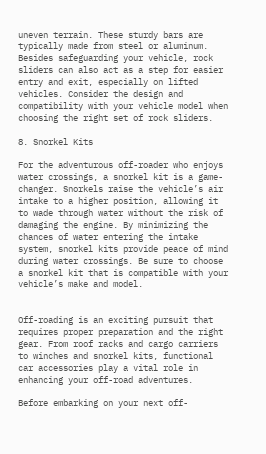uneven terrain. These sturdy bars are typically made from steel or aluminum. Besides safeguarding your vehicle, rock sliders can also act as a step for easier entry and exit, especially on lifted vehicles. Consider the design and compatibility with your vehicle model when choosing the right set of rock sliders.

8. Snorkel Kits

For the adventurous off-roader who enjoys water crossings, a snorkel kit is a game-changer. Snorkels raise the vehicle’s air intake to a higher position, allowing it to wade through water without the risk of damaging the engine. By minimizing the chances of water entering the intake system, snorkel kits provide peace of mind during water crossings. Be sure to choose a snorkel kit that is compatible with your vehicle’s make and model.


Off-roading is an exciting pursuit that requires proper preparation and the right gear. From roof racks and cargo carriers to winches and snorkel kits, functional car accessories play a vital role in enhancing your off-road adventures.

Before embarking on your next off-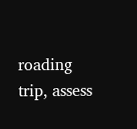roading trip, assess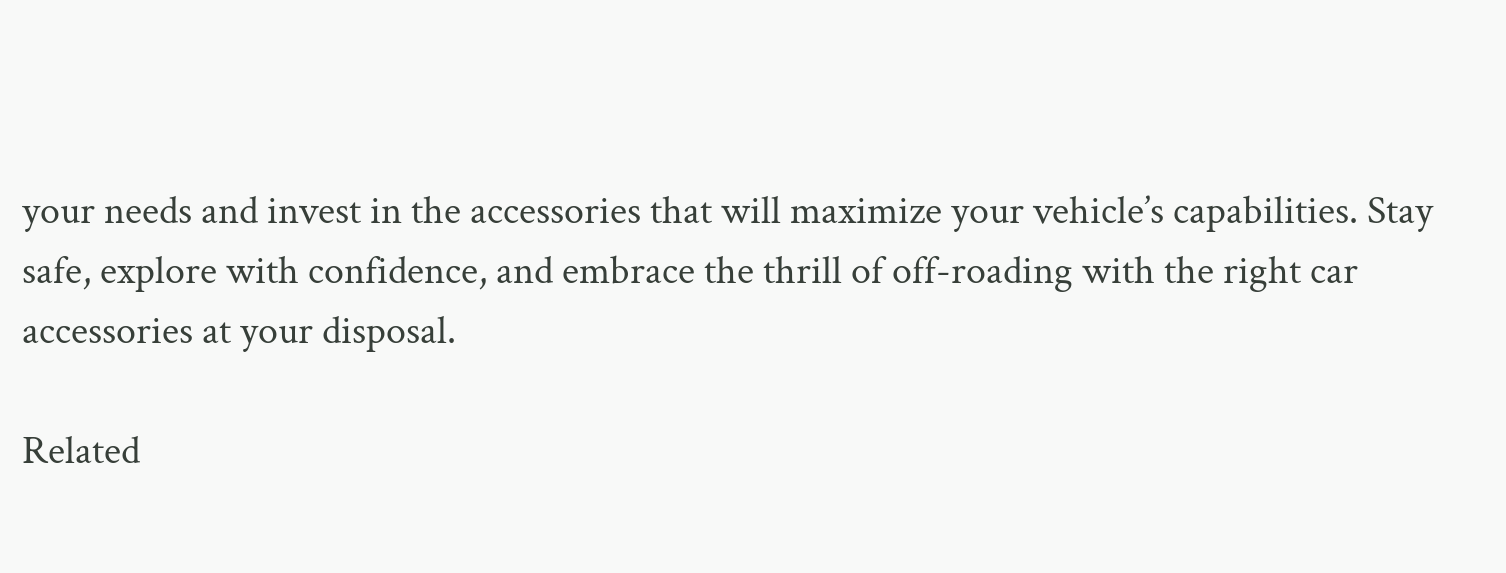your needs and invest in the accessories that will maximize your vehicle’s capabilities. Stay safe, explore with confidence, and embrace the thrill of off-roading with the right car accessories at your disposal.

Related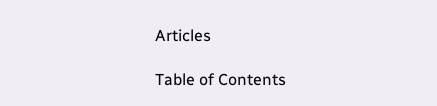Articles

Table of Contents